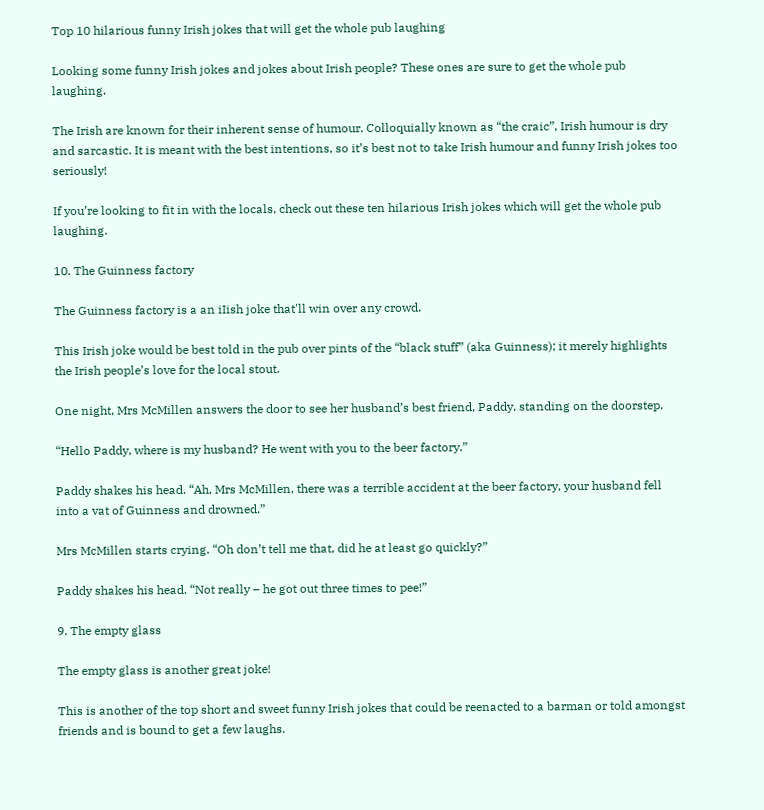Top 10 hilarious funny Irish jokes that will get the whole pub laughing

Looking some funny Irish jokes and jokes about Irish people? These ones are sure to get the whole pub laughing.

The Irish are known for their inherent sense of humour. Colloquially known as “the craic”, Irish humour is dry and sarcastic. It is meant with the best intentions, so it’s best not to take Irish humour and funny Irish jokes too seriously!

If you’re looking to fit in with the locals, check out these ten hilarious Irish jokes which will get the whole pub laughing.

10. The Guinness factory

The Guinness factory is a an iIish joke that'll win over any crowd.

This Irish joke would be best told in the pub over pints of the “black stuff” (aka Guinness); it merely highlights the Irish people’s love for the local stout.

One night, Mrs McMillen answers the door to see her husband’s best friend, Paddy, standing on the doorstep.

“Hello Paddy, where is my husband? He went with you to the beer factory.”

Paddy shakes his head. “Ah, Mrs McMillen, there was a terrible accident at the beer factory, your husband fell into a vat of Guinness and drowned.”

Mrs McMillen starts crying. “Oh don’t tell me that, did he at least go quickly?”

Paddy shakes his head. “Not really – he got out three times to pee!”

9. The empty glass

The empty glass is another great joke!

This is another of the top short and sweet funny Irish jokes that could be reenacted to a barman or told amongst friends and is bound to get a few laughs.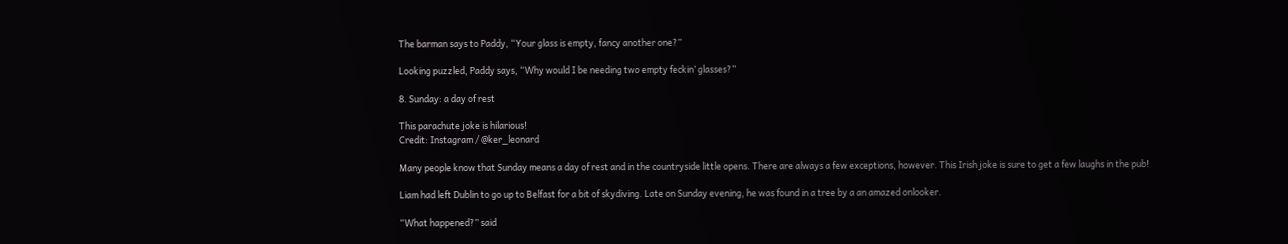The barman says to Paddy, “Your glass is empty, fancy another one?”

Looking puzzled, Paddy says, “Why would I be needing two empty feckin’ glasses?”

8. Sunday: a day of rest

This parachute joke is hilarious!
Credit: Instagram / @ker_leonard

Many people know that Sunday means a day of rest and in the countryside little opens. There are always a few exceptions, however. This Irish joke is sure to get a few laughs in the pub!

Liam had left Dublin to go up to Belfast for a bit of skydiving. Late on Sunday evening, he was found in a tree by a an amazed onlooker.

“What happened?” said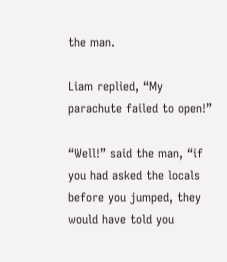the man.

Liam replied, “My parachute failed to open!”

“Well!” said the man, “if you had asked the locals before you jumped, they would have told you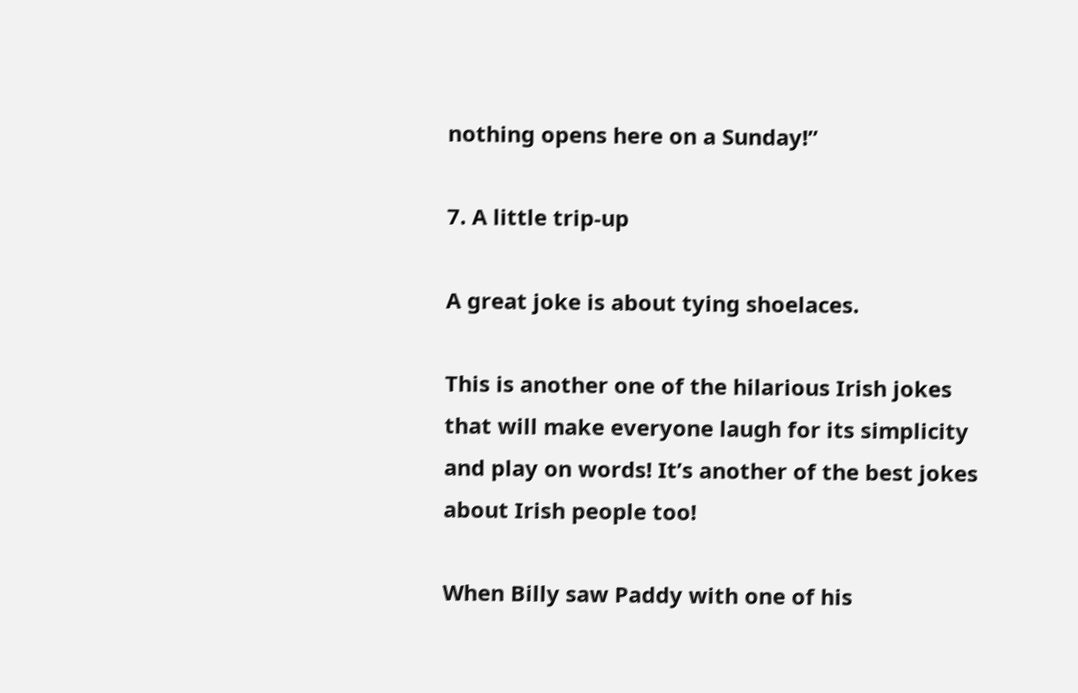nothing opens here on a Sunday!”

7. A little trip-up

A great joke is about tying shoelaces.

This is another one of the hilarious Irish jokes that will make everyone laugh for its simplicity and play on words! It’s another of the best jokes about Irish people too!

When Billy saw Paddy with one of his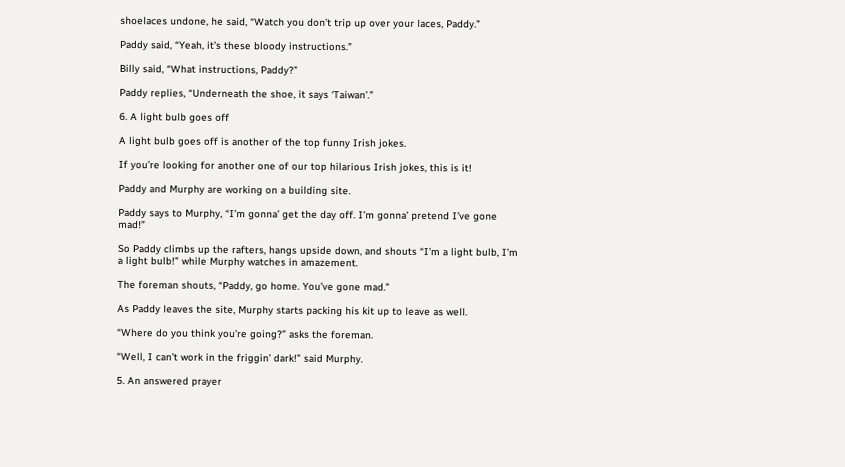shoelaces undone, he said, “Watch you don’t trip up over your laces, Paddy.”

Paddy said, “Yeah, it’s these bloody instructions.”

Billy said, “What instructions, Paddy?”

Paddy replies, “Underneath the shoe, it says ‘Taiwan’.”

6. A light bulb goes off

A light bulb goes off is another of the top funny Irish jokes.

If you’re looking for another one of our top hilarious Irish jokes, this is it!

Paddy and Murphy are working on a building site.

Paddy says to Murphy, “I’m gonna’ get the day off. I’m gonna’ pretend I’ve gone mad!”

So Paddy climbs up the rafters, hangs upside down, and shouts “I’m a light bulb, I’m a light bulb!” while Murphy watches in amazement.

The foreman shouts, “Paddy, go home. You’ve gone mad.”

As Paddy leaves the site, Murphy starts packing his kit up to leave as well.

“Where do you think you’re going?” asks the foreman.

“Well, I can’t work in the friggin’ dark!” said Murphy.

5. An answered prayer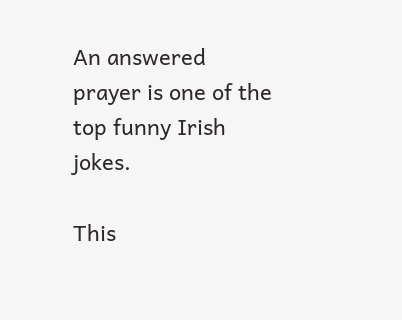An answered prayer is one of the top funny Irish jokes.

This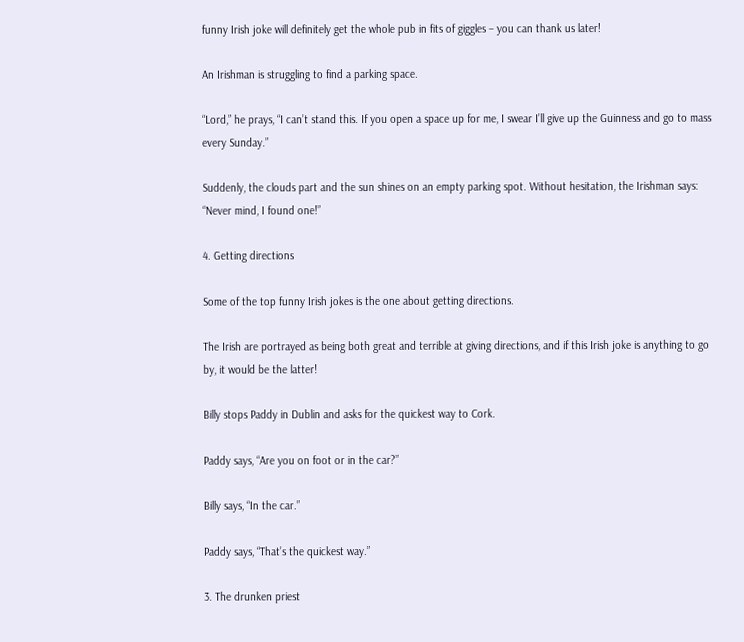funny Irish joke will definitely get the whole pub in fits of giggles – you can thank us later!

An Irishman is struggling to find a parking space.

“Lord,” he prays, “I can’t stand this. If you open a space up for me, I swear I’ll give up the Guinness and go to mass every Sunday.”

Suddenly, the clouds part and the sun shines on an empty parking spot. Without hesitation, the Irishman says: “Never mind, I found one!”

4. Getting directions

Some of the top funny Irish jokes is the one about getting directions.

The Irish are portrayed as being both great and terrible at giving directions, and if this Irish joke is anything to go by, it would be the latter!

Billy stops Paddy in Dublin and asks for the quickest way to Cork.

Paddy says, “Are you on foot or in the car?”

Billy says, “In the car.”

Paddy says, “That’s the quickest way.”

3. The drunken priest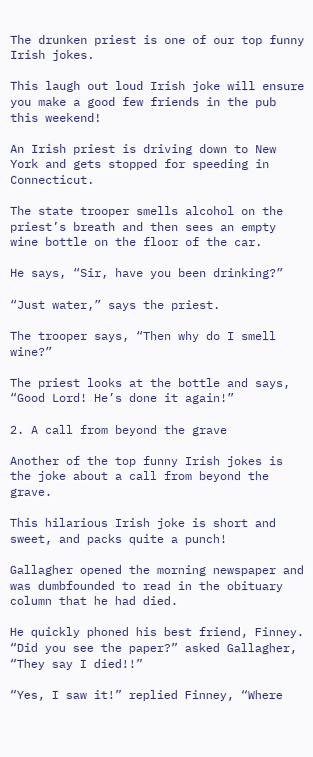The drunken priest is one of our top funny Irish jokes.

This laugh out loud Irish joke will ensure you make a good few friends in the pub this weekend!

An Irish priest is driving down to New York and gets stopped for speeding in Connecticut.

The state trooper smells alcohol on the priest’s breath and then sees an empty wine bottle on the floor of the car.

He says, “Sir, have you been drinking?”

“Just water,” says the priest.

The trooper says, “Then why do I smell wine?”

The priest looks at the bottle and says, “Good Lord! He’s done it again!”

2. A call from beyond the grave

Another of the top funny Irish jokes is the joke about a call from beyond the grave.

This hilarious Irish joke is short and sweet, and packs quite a punch!

Gallagher opened the morning newspaper and was dumbfounded to read in the obituary column that he had died.

He quickly phoned his best friend, Finney. “Did you see the paper?” asked Gallagher, “They say I died!!”

“Yes, I saw it!” replied Finney, “Where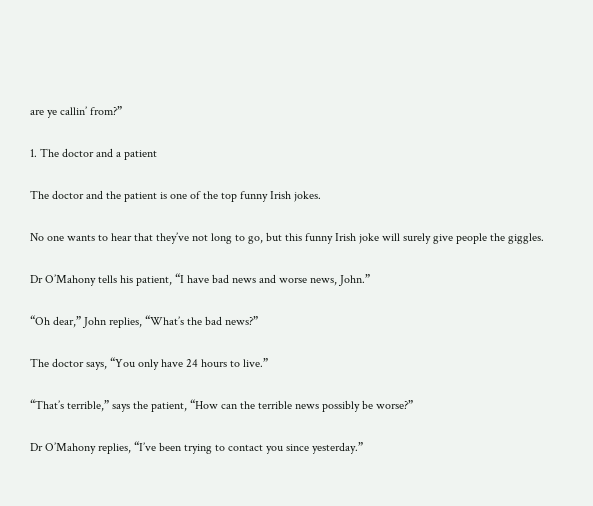are ye callin’ from?”

1. The doctor and a patient

The doctor and the patient is one of the top funny Irish jokes.

No one wants to hear that they’ve not long to go, but this funny Irish joke will surely give people the giggles.

Dr O’Mahony tells his patient, “I have bad news and worse news, John.”

“Oh dear,” John replies, “What’s the bad news?”

The doctor says, “You only have 24 hours to live.”

“That’s terrible,” says the patient, “How can the terrible news possibly be worse?”

Dr O’Mahony replies, “I’ve been trying to contact you since yesterday.”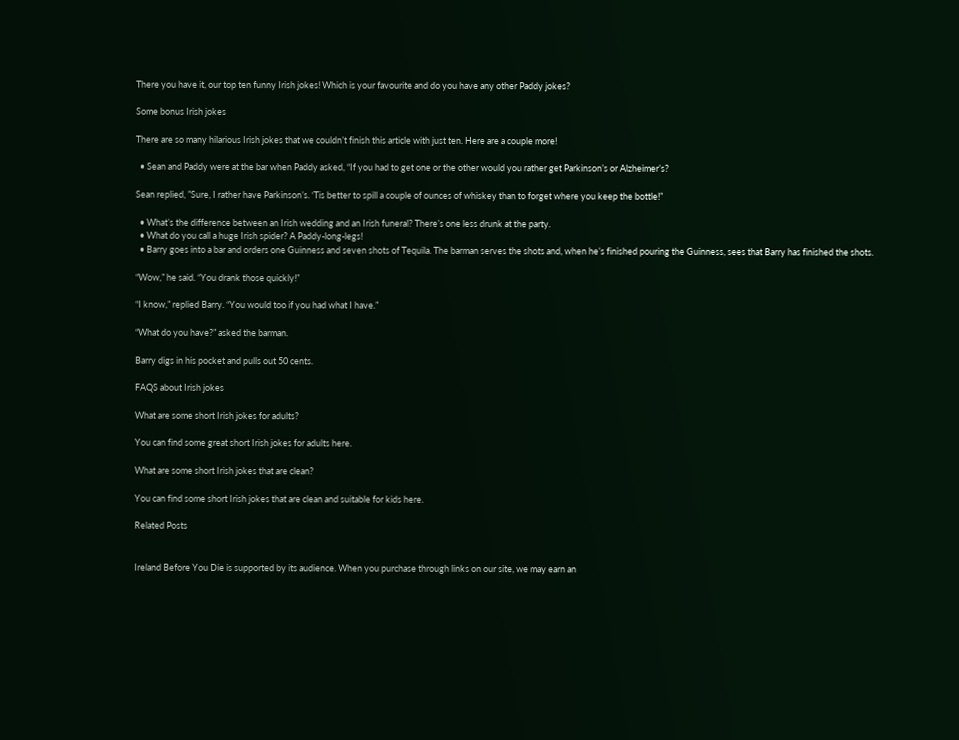There you have it, our top ten funny Irish jokes! Which is your favourite and do you have any other Paddy jokes?

Some bonus Irish jokes

There are so many hilarious Irish jokes that we couldn’t finish this article with just ten. Here are a couple more!

  • Sean and Paddy were at the bar when Paddy asked, “If you had to get one or the other would you rather get Parkinson’s or Alzheimer’s?

Sean replied, ”Sure, I rather have Parkinson’s. ‘Tis better to spill a couple of ounces of whiskey than to forget where you keep the bottle!”

  • What’s the difference between an Irish wedding and an Irish funeral? There’s one less drunk at the party.
  • What do you call a huge Irish spider? A Paddy-long-legs!
  • Barry goes into a bar and orders one Guinness and seven shots of Tequila. The barman serves the shots and, when he’s finished pouring the Guinness, sees that Barry has finished the shots.

“Wow,” he said. “You drank those quickly!”

“I know,” replied Barry. “You would too if you had what I have.”

“What do you have?” asked the barman.

Barry digs in his pocket and pulls out 50 cents.

FAQS about Irish jokes

What are some short Irish jokes for adults?

You can find some great short Irish jokes for adults here.

What are some short Irish jokes that are clean?

You can find some short Irish jokes that are clean and suitable for kids here.

Related Posts


Ireland Before You Die is supported by its audience. When you purchase through links on our site, we may earn an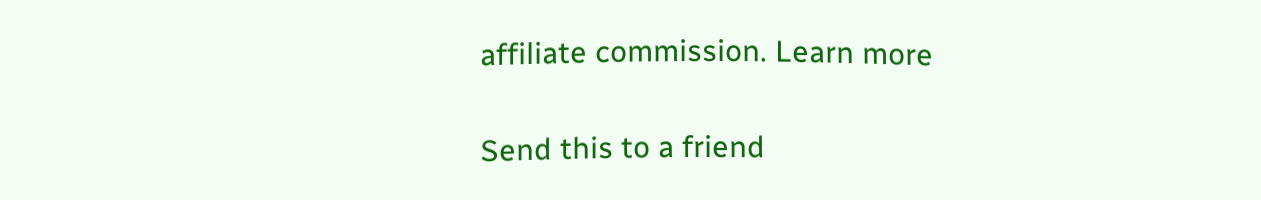affiliate commission. Learn more

Send this to a friend